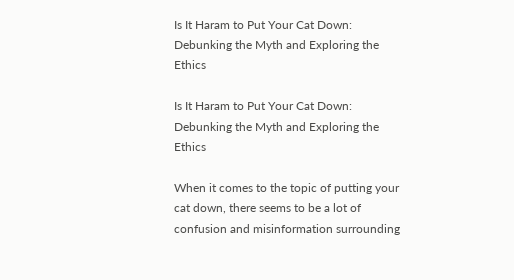Is It Haram to Put Your Cat Down: Debunking the Myth and Exploring the Ethics

Is It Haram to Put Your Cat Down: Debunking the Myth and Exploring the Ethics

When it comes to the topic of putting your cat down, there seems to be a lot of confusion and misinformation surrounding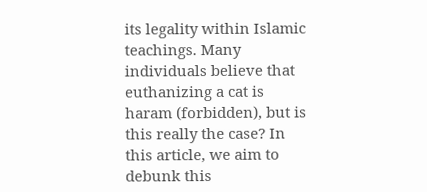its legality within Islamic teachings. Many individuals believe that euthanizing a cat is haram (forbidden), but is this really the case? In this article, we aim to debunk this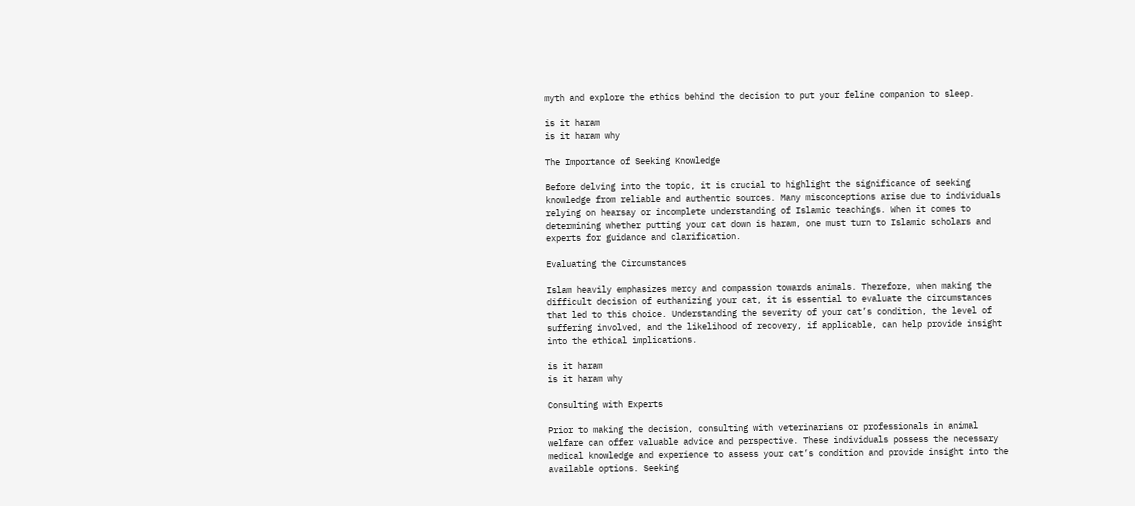myth and explore the ethics behind the decision to put your feline companion to sleep.

is it haram
is it haram why

The Importance of Seeking Knowledge

Before delving into the topic, it is crucial to highlight the significance of seeking knowledge from reliable and authentic sources. Many misconceptions arise due to individuals relying on hearsay or incomplete understanding of Islamic teachings. When it comes to determining whether putting your cat down is haram, one must turn to Islamic scholars and experts for guidance and clarification.

Evaluating the Circumstances

Islam heavily emphasizes mercy and compassion towards animals. Therefore, when making the difficult decision of euthanizing your cat, it is essential to evaluate the circumstances that led to this choice. Understanding the severity of your cat’s condition, the level of suffering involved, and the likelihood of recovery, if applicable, can help provide insight into the ethical implications.

is it haram
is it haram why

Consulting with Experts

Prior to making the decision, consulting with veterinarians or professionals in animal welfare can offer valuable advice and perspective. These individuals possess the necessary medical knowledge and experience to assess your cat’s condition and provide insight into the available options. Seeking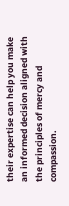their expertise can help you make an informed decision aligned with the principles of mercy and compassion.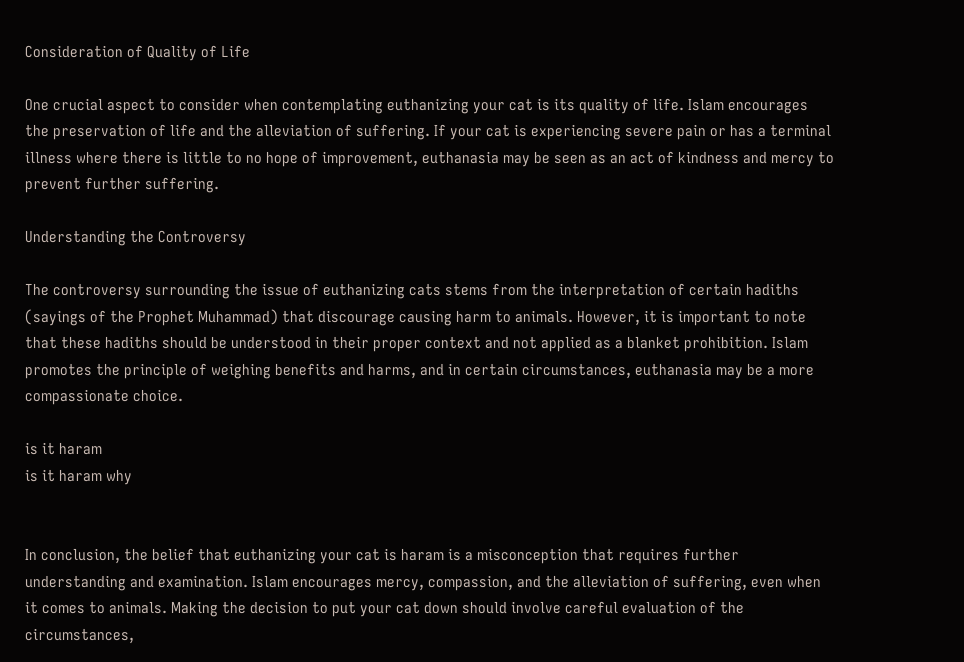Consideration of Quality of Life

One crucial aspect to consider when contemplating euthanizing your cat is its quality of life. Islam encourages the preservation of life and the alleviation of suffering. If your cat is experiencing severe pain or has a terminal illness where there is little to no hope of improvement, euthanasia may be seen as an act of kindness and mercy to prevent further suffering.

Understanding the Controversy

The controversy surrounding the issue of euthanizing cats stems from the interpretation of certain hadiths (sayings of the Prophet Muhammad) that discourage causing harm to animals. However, it is important to note that these hadiths should be understood in their proper context and not applied as a blanket prohibition. Islam promotes the principle of weighing benefits and harms, and in certain circumstances, euthanasia may be a more compassionate choice.

is it haram
is it haram why


In conclusion, the belief that euthanizing your cat is haram is a misconception that requires further understanding and examination. Islam encourages mercy, compassion, and the alleviation of suffering, even when it comes to animals. Making the decision to put your cat down should involve careful evaluation of the circumstances,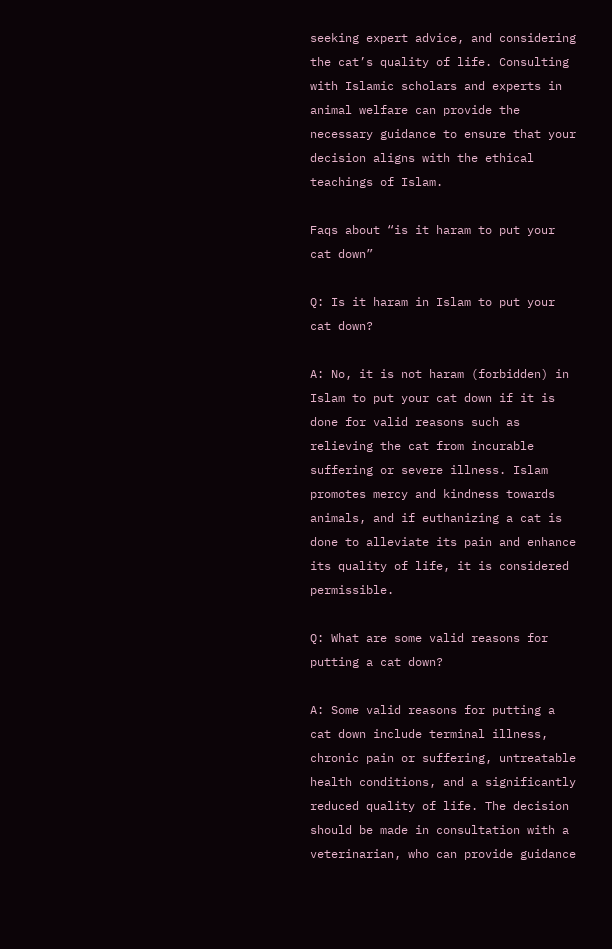seeking expert advice, and considering the cat’s quality of life. Consulting with Islamic scholars and experts in animal welfare can provide the necessary guidance to ensure that your decision aligns with the ethical teachings of Islam.

Faqs about “is it haram to put your cat down”

Q: Is it haram in Islam to put your cat down?

A: No, it is not haram (forbidden) in Islam to put your cat down if it is done for valid reasons such as relieving the cat from incurable suffering or severe illness. Islam promotes mercy and kindness towards animals, and if euthanizing a cat is done to alleviate its pain and enhance its quality of life, it is considered permissible.

Q: What are some valid reasons for putting a cat down?

A: Some valid reasons for putting a cat down include terminal illness, chronic pain or suffering, untreatable health conditions, and a significantly reduced quality of life. The decision should be made in consultation with a veterinarian, who can provide guidance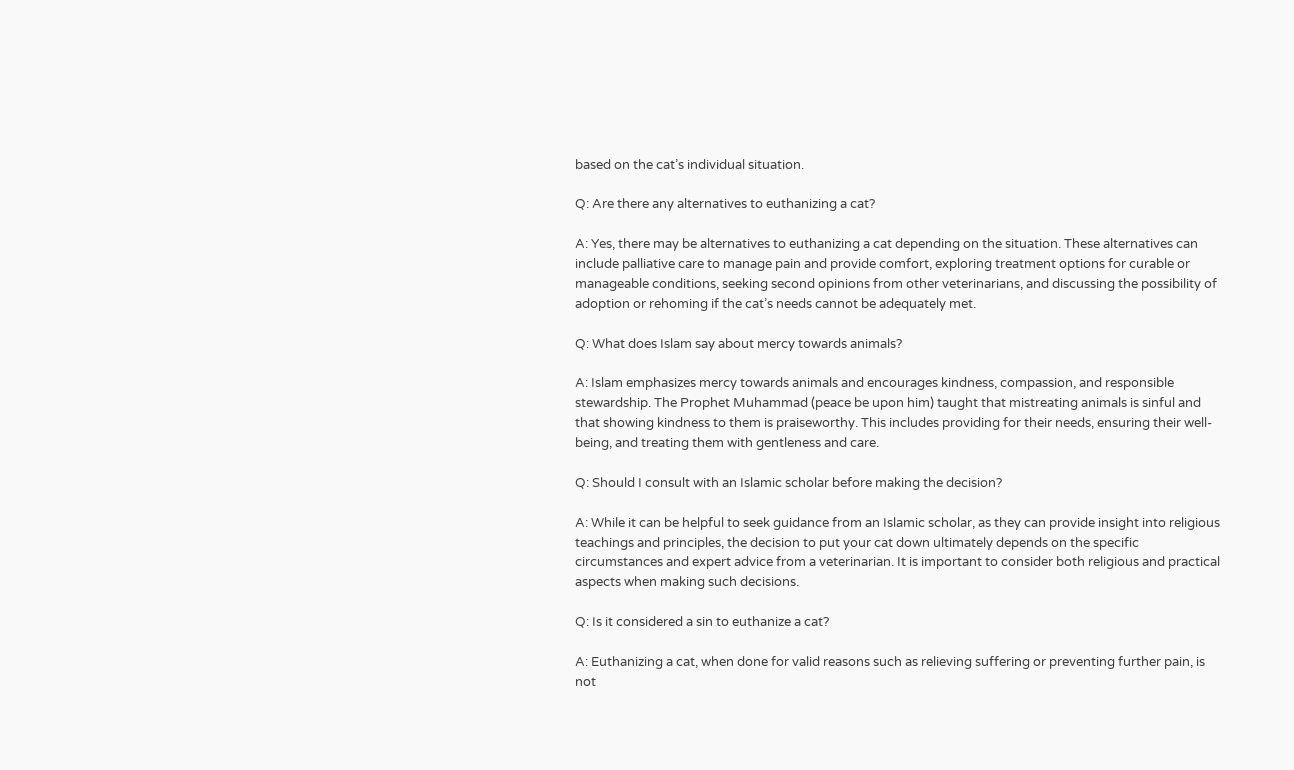based on the cat’s individual situation.

Q: Are there any alternatives to euthanizing a cat?

A: Yes, there may be alternatives to euthanizing a cat depending on the situation. These alternatives can include palliative care to manage pain and provide comfort, exploring treatment options for curable or manageable conditions, seeking second opinions from other veterinarians, and discussing the possibility of adoption or rehoming if the cat’s needs cannot be adequately met.

Q: What does Islam say about mercy towards animals?

A: Islam emphasizes mercy towards animals and encourages kindness, compassion, and responsible stewardship. The Prophet Muhammad (peace be upon him) taught that mistreating animals is sinful and that showing kindness to them is praiseworthy. This includes providing for their needs, ensuring their well-being, and treating them with gentleness and care.

Q: Should I consult with an Islamic scholar before making the decision?

A: While it can be helpful to seek guidance from an Islamic scholar, as they can provide insight into religious teachings and principles, the decision to put your cat down ultimately depends on the specific circumstances and expert advice from a veterinarian. It is important to consider both religious and practical aspects when making such decisions.

Q: Is it considered a sin to euthanize a cat?

A: Euthanizing a cat, when done for valid reasons such as relieving suffering or preventing further pain, is not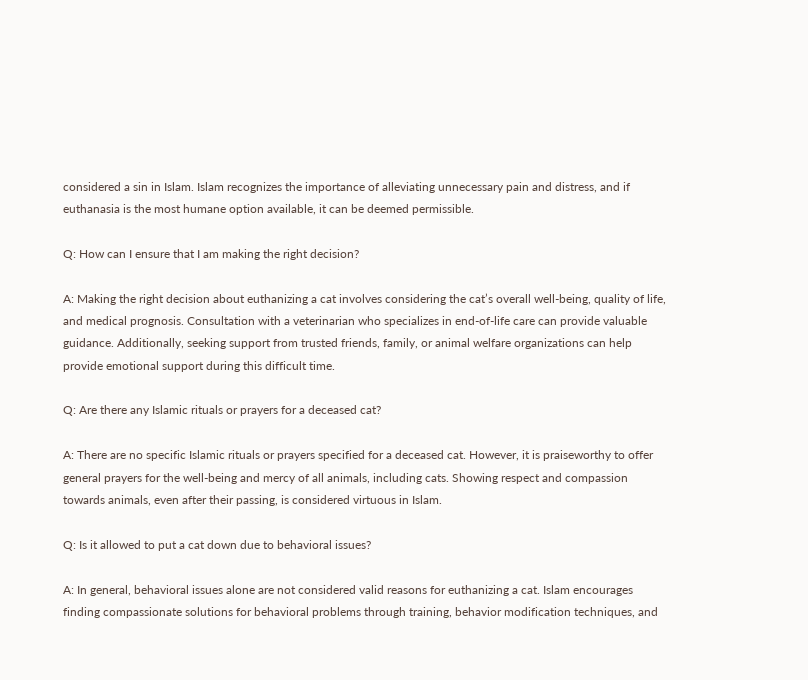considered a sin in Islam. Islam recognizes the importance of alleviating unnecessary pain and distress, and if euthanasia is the most humane option available, it can be deemed permissible.

Q: How can I ensure that I am making the right decision?

A: Making the right decision about euthanizing a cat involves considering the cat’s overall well-being, quality of life, and medical prognosis. Consultation with a veterinarian who specializes in end-of-life care can provide valuable guidance. Additionally, seeking support from trusted friends, family, or animal welfare organizations can help provide emotional support during this difficult time.

Q: Are there any Islamic rituals or prayers for a deceased cat?

A: There are no specific Islamic rituals or prayers specified for a deceased cat. However, it is praiseworthy to offer general prayers for the well-being and mercy of all animals, including cats. Showing respect and compassion towards animals, even after their passing, is considered virtuous in Islam.

Q: Is it allowed to put a cat down due to behavioral issues?

A: In general, behavioral issues alone are not considered valid reasons for euthanizing a cat. Islam encourages finding compassionate solutions for behavioral problems through training, behavior modification techniques, and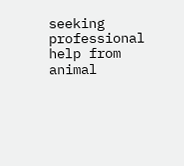seeking professional help from animal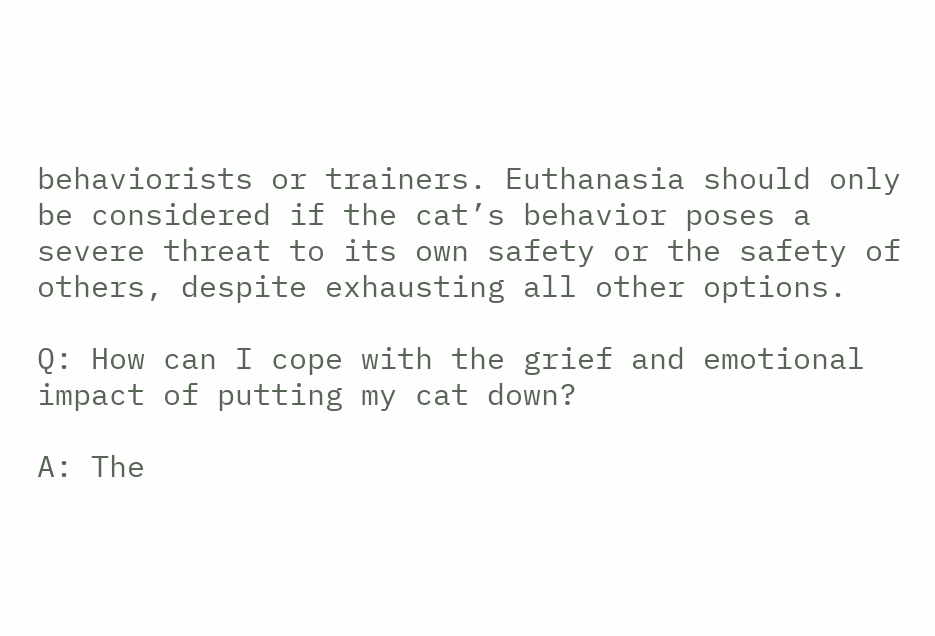behaviorists or trainers. Euthanasia should only be considered if the cat’s behavior poses a severe threat to its own safety or the safety of others, despite exhausting all other options.

Q: How can I cope with the grief and emotional impact of putting my cat down?

A: The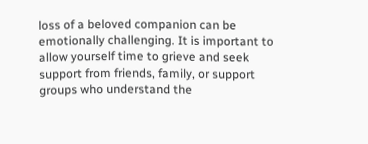loss of a beloved companion can be emotionally challenging. It is important to allow yourself time to grieve and seek support from friends, family, or support groups who understand the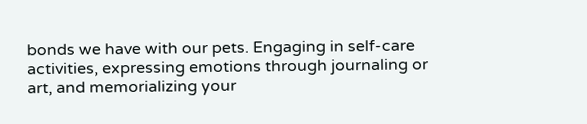bonds we have with our pets. Engaging in self-care activities, expressing emotions through journaling or art, and memorializing your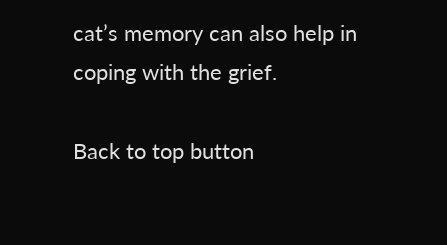cat’s memory can also help in coping with the grief.

Back to top button